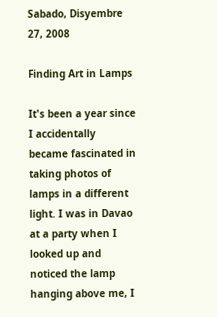Sabado, Disyembre 27, 2008

Finding Art in Lamps

It's been a year since I accidentally became fascinated in taking photos of lamps in a different light. I was in Davao at a party when I looked up and noticed the lamp hanging above me, I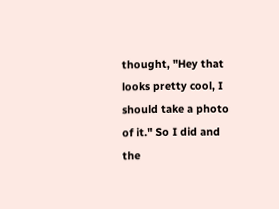thought, "Hey that looks pretty cool, I should take a photo of it." So I did and the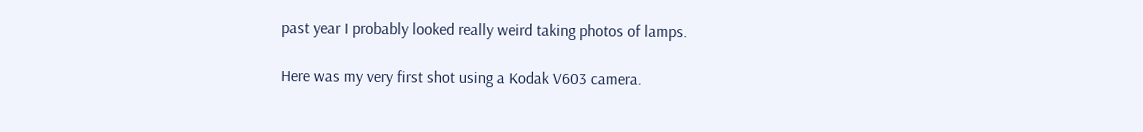past year I probably looked really weird taking photos of lamps.

Here was my very first shot using a Kodak V603 camera.